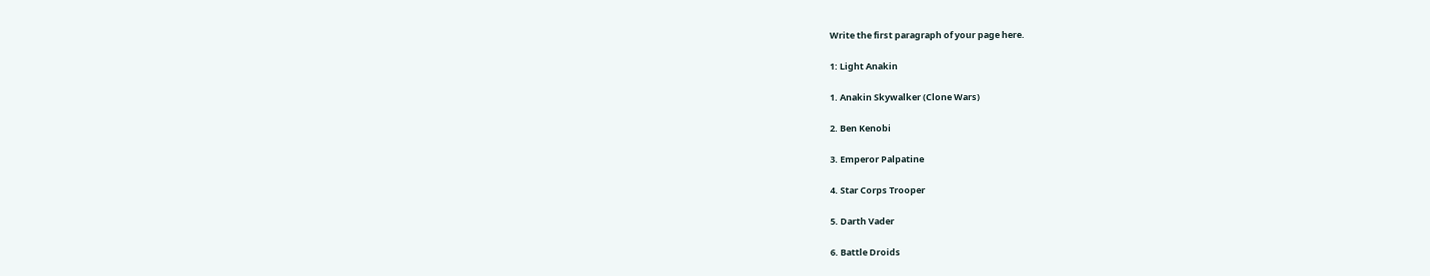Write the first paragraph of your page here.

1: Light Anakin

1. Anakin Skywalker (Clone Wars)

2. Ben Kenobi

3. Emperor Palpatine

4. Star Corps Trooper

5. Darth Vader

6. Battle Droids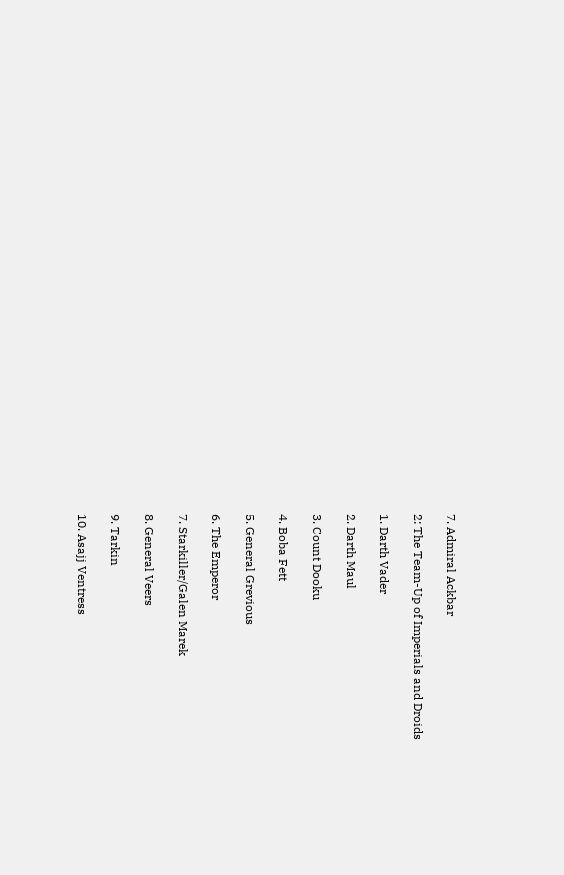7. Admiral Ackbar

2: The Team-Up of Imperials and Droids

1. Darth Vader

2. Darth Maul

3. Count Dooku

4. Boba Fett

5. General Grevious

6. The Emperor

7. Starkiller/Galen Marek

8. General Veers

9. Tarkin

10. Asajj Ventress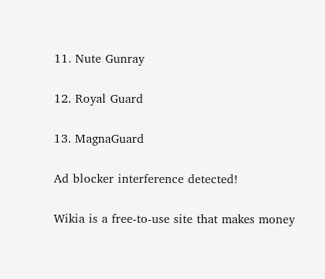11. Nute Gunray

12. Royal Guard

13. MagnaGuard

Ad blocker interference detected!

Wikia is a free-to-use site that makes money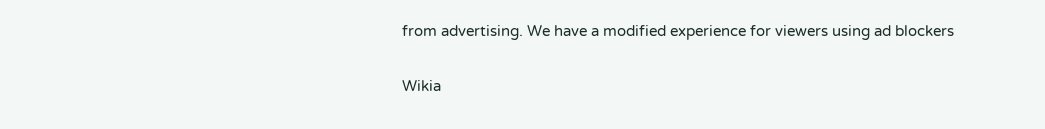from advertising. We have a modified experience for viewers using ad blockers

Wikia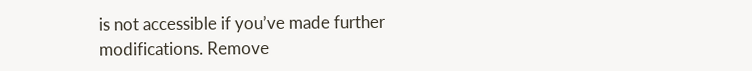is not accessible if you’ve made further modifications. Remove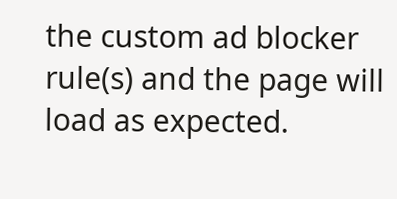the custom ad blocker rule(s) and the page will load as expected.